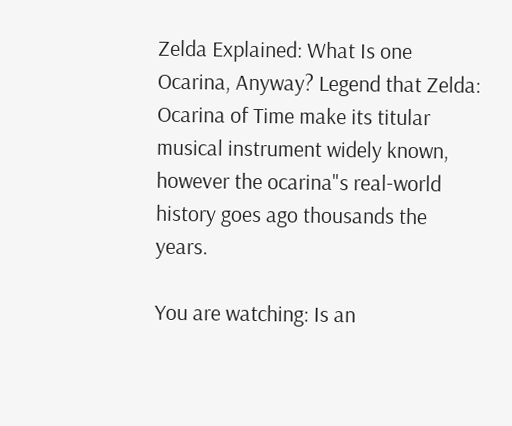Zelda Explained: What Is one Ocarina, Anyway? Legend that Zelda: Ocarina of Time make its titular musical instrument widely known, however the ocarina"s real-world history goes ago thousands the years.

You are watching: Is an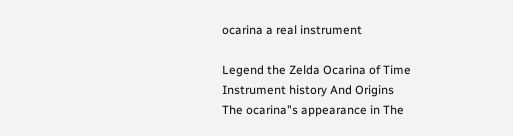ocarina a real instrument

Legend the Zelda Ocarina of Time Instrument history And Origins
The ocarina"s appearance in The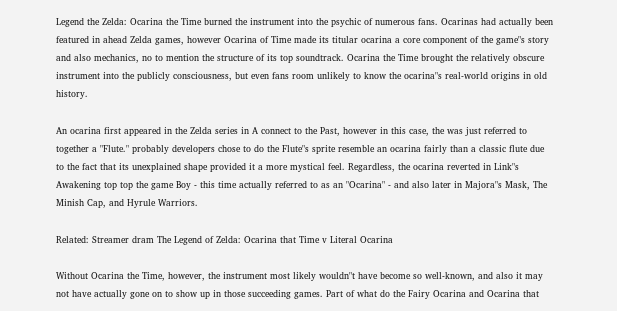Legend the Zelda: Ocarina the Time burned the instrument into the psychic of numerous fans. Ocarinas had actually been featured in ahead Zelda games, however Ocarina of Time made its titular ocarina a core component of the game"s story and also mechanics, no to mention the structure of its top soundtrack. Ocarina the Time brought the relatively obscure instrument into the publicly consciousness, but even fans room unlikely to know the ocarina"s real-world origins in old history.

An ocarina first appeared in the Zelda series in A connect to the Past, however in this case, the was just referred to together a "Flute." probably developers chose to do the Flute"s sprite resemble an ocarina fairly than a classic flute due to the fact that its unexplained shape provided it a more mystical feel. Regardless, the ocarina reverted in Link"s Awakening top top the game Boy - this time actually referred to as an "Ocarina" - and also later in Majora"s Mask, The Minish Cap, and Hyrule Warriors.

Related: Streamer dram The Legend of Zelda: Ocarina that Time v Literal Ocarina

Without Ocarina the Time, however, the instrument most likely wouldn"t have become so well-known, and also it may not have actually gone on to show up in those succeeding games. Part of what do the Fairy Ocarina and Ocarina that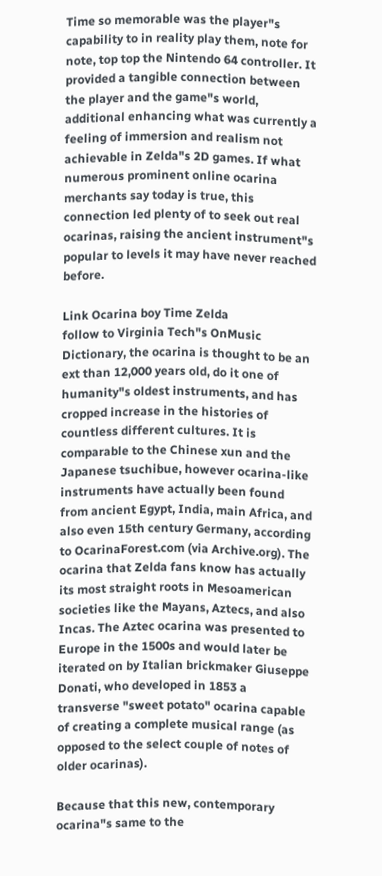Time so memorable was the player"s capability to in reality play them, note for note, top top the Nintendo 64 controller. It provided a tangible connection between the player and the game"s world, additional enhancing what was currently a feeling of immersion and realism not achievable in Zelda"s 2D games. If what numerous prominent online ocarina merchants say today is true, this connection led plenty of to seek out real ocarinas, raising the ancient instrument"s popular to levels it may have never reached before.

Link Ocarina boy Time Zelda
follow to Virginia Tech"s OnMusic Dictionary, the ocarina is thought to be an ext than 12,000 years old, do it one of humanity"s oldest instruments, and has cropped increase in the histories of countless different cultures. It is comparable to the Chinese xun and the Japanese tsuchibue, however ocarina-like instruments have actually been found from ancient Egypt, India, main Africa, and also even 15th century Germany, according to OcarinaForest.com (via Archive.org). The ocarina that Zelda fans know has actually its most straight roots in Mesoamerican societies like the Mayans, Aztecs, and also Incas. The Aztec ocarina was presented to Europe in the 1500s and would later be iterated on by Italian brickmaker Giuseppe Donati, who developed in 1853 a transverse "sweet potato" ocarina capable of creating a complete musical range (as opposed to the select couple of notes of older ocarinas).

Because that this new, contemporary ocarina"s same to the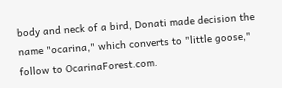body and neck of a bird, Donati made decision the name "ocarina," which converts to "little goose," follow to OcarinaForest.com.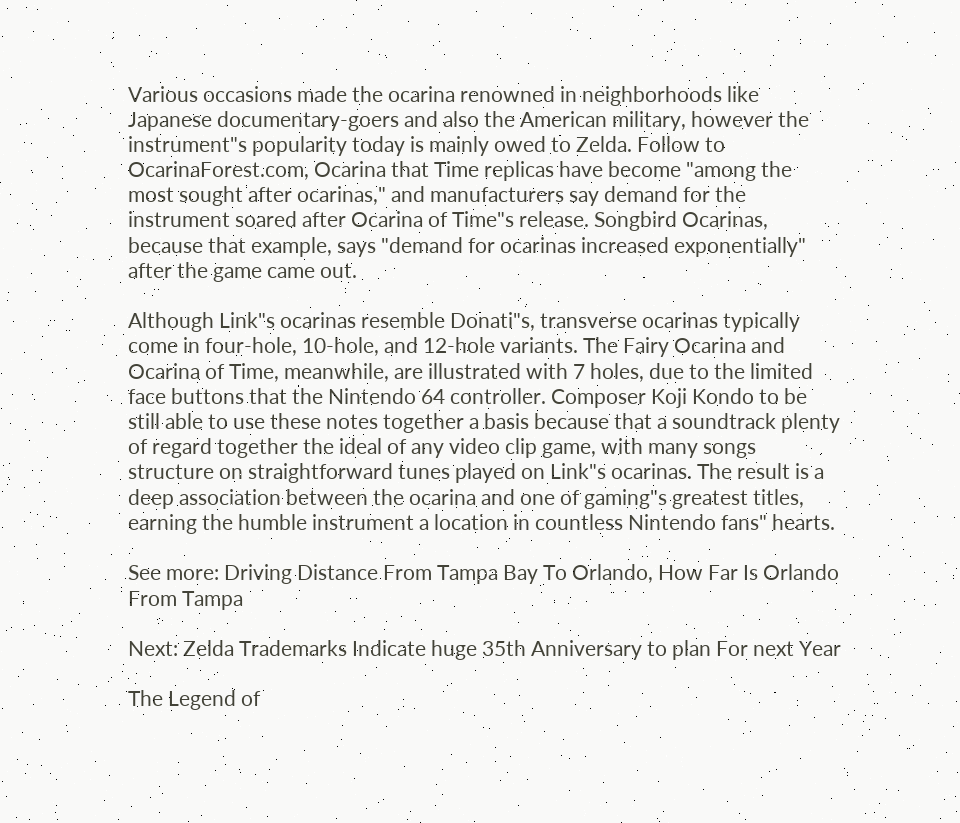Various occasions made the ocarina renowned in neighborhoods like Japanese documentary-goers and also the American military, however the instrument"s popularity today is mainly owed to Zelda. Follow to OcarinaForest.com, Ocarina that Time replicas have become "among the most sought after ocarinas," and manufacturers say demand for the instrument soared after Ocarina of Time"s release. Songbird Ocarinas, because that example, says "demand for ocarinas increased exponentially" after the game came out.

Although Link"s ocarinas resemble Donati"s, transverse ocarinas typically come in four-hole, 10-hole, and 12-hole variants. The Fairy Ocarina and Ocarina of Time, meanwhile, are illustrated with 7 holes, due to the limited face buttons that the Nintendo 64 controller. Composer Koji Kondo to be still able to use these notes together a basis because that a soundtrack plenty of regard together the ideal of any video clip game, with many songs structure on straightforward tunes played on Link"s ocarinas. The result is a deep association between the ocarina and one of gaming"s greatest titles, earning the humble instrument a location in countless Nintendo fans" hearts.

See more: Driving Distance From Tampa Bay To Orlando, How Far Is Orlando From Tampa

Next: Zelda Trademarks Indicate huge 35th Anniversary to plan For next Year

The Legend of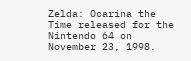Zelda: Ocarina the Time released for the Nintendo 64 on November 23, 1998.